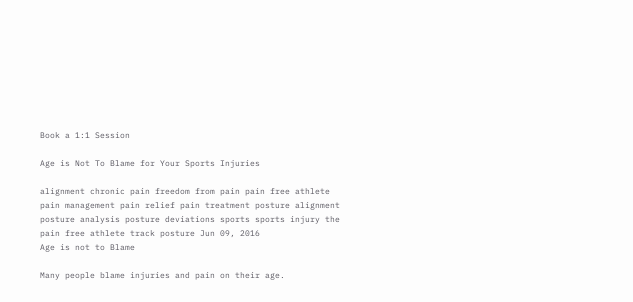Book a 1:1 Session

Age is Not To Blame for Your Sports Injuries

alignment chronic pain freedom from pain pain free athlete pain management pain relief pain treatment posture alignment posture analysis posture deviations sports sports injury the pain free athlete track posture Jun 09, 2016
Age is not to Blame

Many people blame injuries and pain on their age.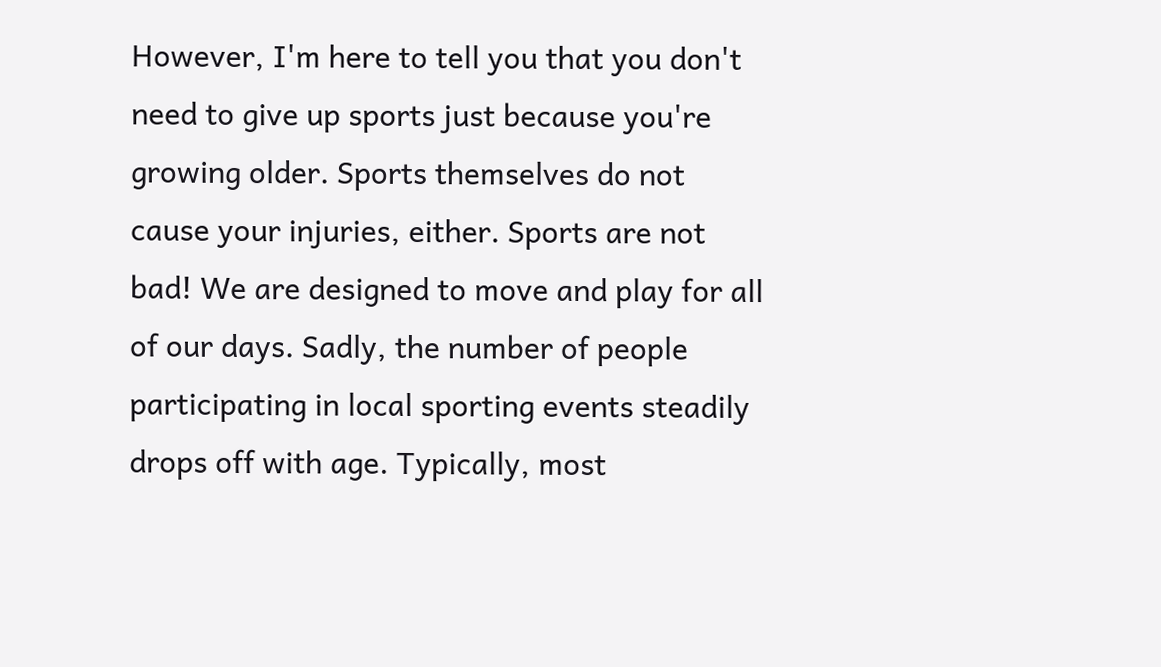However, I'm here to tell you that you don't need to give up sports just because you're growing older. Sports themselves do not cause your injuries, either. Sports are not bad! We are designed to move and play for all of our days. Sadly, the number of people participating in local sporting events steadily drops off with age. Typically, most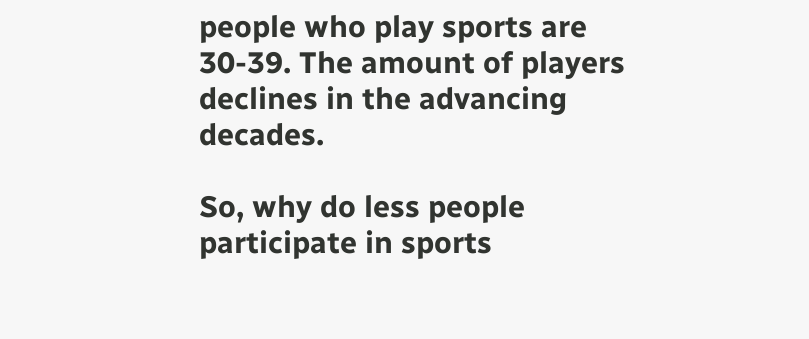people who play sports are 30-39. The amount of players  declines in the advancing decades.

So, why do less people participate in sports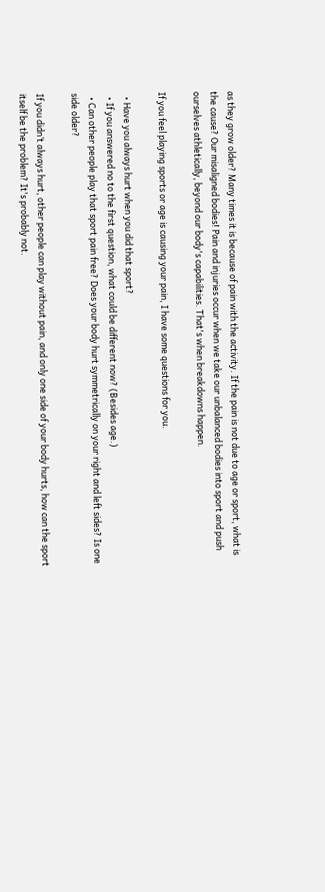as they grow older? Many times it is because of pain with the activity. If the pain is not due to age or sport, what is the cause? Our misaligned bodies! Pain and injuries occur when we take our unbalanced bodies into sport and push ourselves athletically, beyond our body's capabilities. That's when breakdowns happen.

If you feel playing sports or age is causing your pain, I have some questions for you.

  • Have you always hurt when you did that sport?
  • If you answered no to the first question, what could be different now? (Besides age.)
  • Can other people play that sport pain free? Does your body hurt symmetrically on your right and left sides? Is one side older?

If you didn’t always hurt, other people can play without pain, and only one side of your body hurts, how can the sport itself be the problem? It's probably not.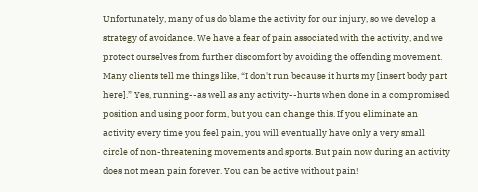Unfortunately, many of us do blame the activity for our injury, so we develop a strategy of avoidance. We have a fear of pain associated with the activity, and we protect ourselves from further discomfort by avoiding the offending movement. Many clients tell me things like, “I don't run because it hurts my [insert body part here].” Yes, running--as well as any activity--hurts when done in a compromised position and using poor form, but you can change this. If you eliminate an activity every time you feel pain, you will eventually have only a very small circle of non-threatening movements and sports. But pain now during an activity does not mean pain forever. You can be active without pain!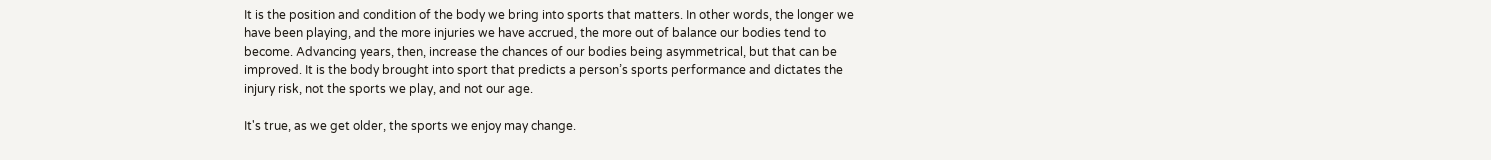It is the position and condition of the body we bring into sports that matters. In other words, the longer we have been playing, and the more injuries we have accrued, the more out of balance our bodies tend to become. Advancing years, then, increase the chances of our bodies being asymmetrical, but that can be improved. It is the body brought into sport that predicts a person’s sports performance and dictates the injury risk, not the sports we play, and not our age.

It's true, as we get older, the sports we enjoy may change.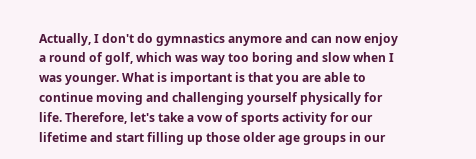Actually, I don't do gymnastics anymore and can now enjoy a round of golf, which was way too boring and slow when I was younger. What is important is that you are able to continue moving and challenging yourself physically for life. Therefore, let's take a vow of sports activity for our lifetime and start filling up those older age groups in our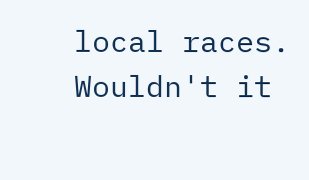local races. Wouldn't it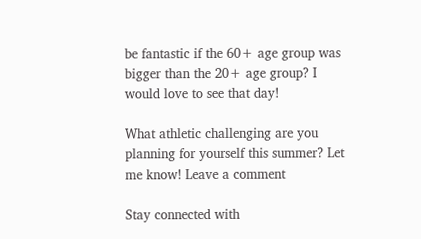be fantastic if the 60+ age group was bigger than the 20+ age group? I would love to see that day!

What athletic challenging are you planning for yourself this summer? Let me know! Leave a comment

Stay connected with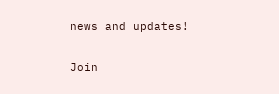news and updates!

Join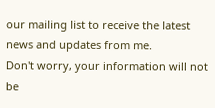our mailing list to receive the latest news and updates from me.
Don't worry, your information will not be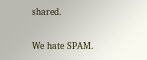shared.

We hate SPAM.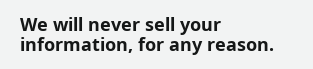We will never sell your information, for any reason.